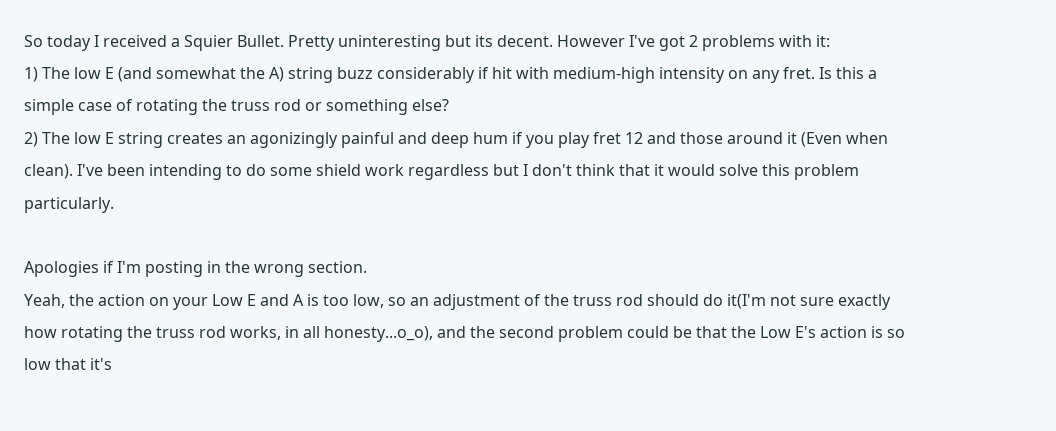So today I received a Squier Bullet. Pretty uninteresting but its decent. However I've got 2 problems with it:
1) The low E (and somewhat the A) string buzz considerably if hit with medium-high intensity on any fret. Is this a simple case of rotating the truss rod or something else?
2) The low E string creates an agonizingly painful and deep hum if you play fret 12 and those around it (Even when clean). I've been intending to do some shield work regardless but I don't think that it would solve this problem particularly.

Apologies if I'm posting in the wrong section.
Yeah, the action on your Low E and A is too low, so an adjustment of the truss rod should do it(I'm not sure exactly how rotating the truss rod works, in all honesty...o_o), and the second problem could be that the Low E's action is so low that it's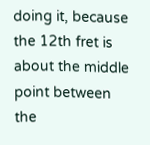doing it, because the 12th fret is about the middle point between the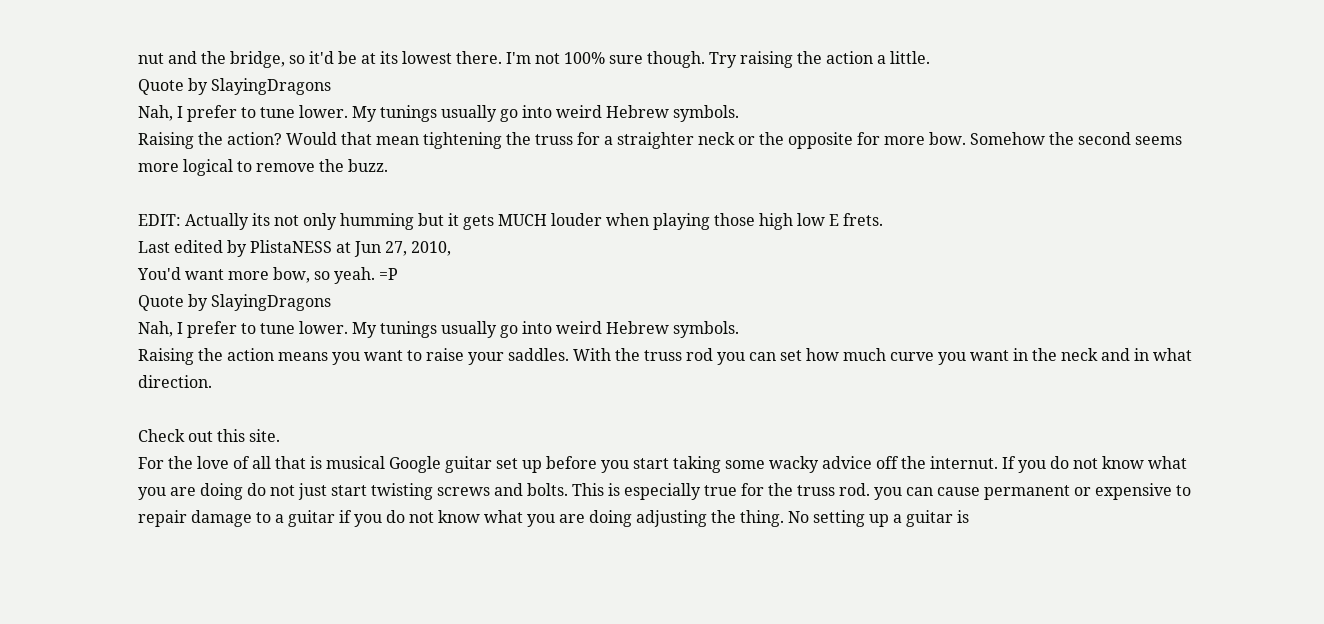nut and the bridge, so it'd be at its lowest there. I'm not 100% sure though. Try raising the action a little.
Quote by SlayingDragons
Nah, I prefer to tune lower. My tunings usually go into weird Hebrew symbols.
Raising the action? Would that mean tightening the truss for a straighter neck or the opposite for more bow. Somehow the second seems more logical to remove the buzz.

EDIT: Actually its not only humming but it gets MUCH louder when playing those high low E frets.
Last edited by PlistaNESS at Jun 27, 2010,
You'd want more bow, so yeah. =P
Quote by SlayingDragons
Nah, I prefer to tune lower. My tunings usually go into weird Hebrew symbols.
Raising the action means you want to raise your saddles. With the truss rod you can set how much curve you want in the neck and in what direction.

Check out this site.
For the love of all that is musical Google guitar set up before you start taking some wacky advice off the internut. If you do not know what you are doing do not just start twisting screws and bolts. This is especially true for the truss rod. you can cause permanent or expensive to repair damage to a guitar if you do not know what you are doing adjusting the thing. No setting up a guitar is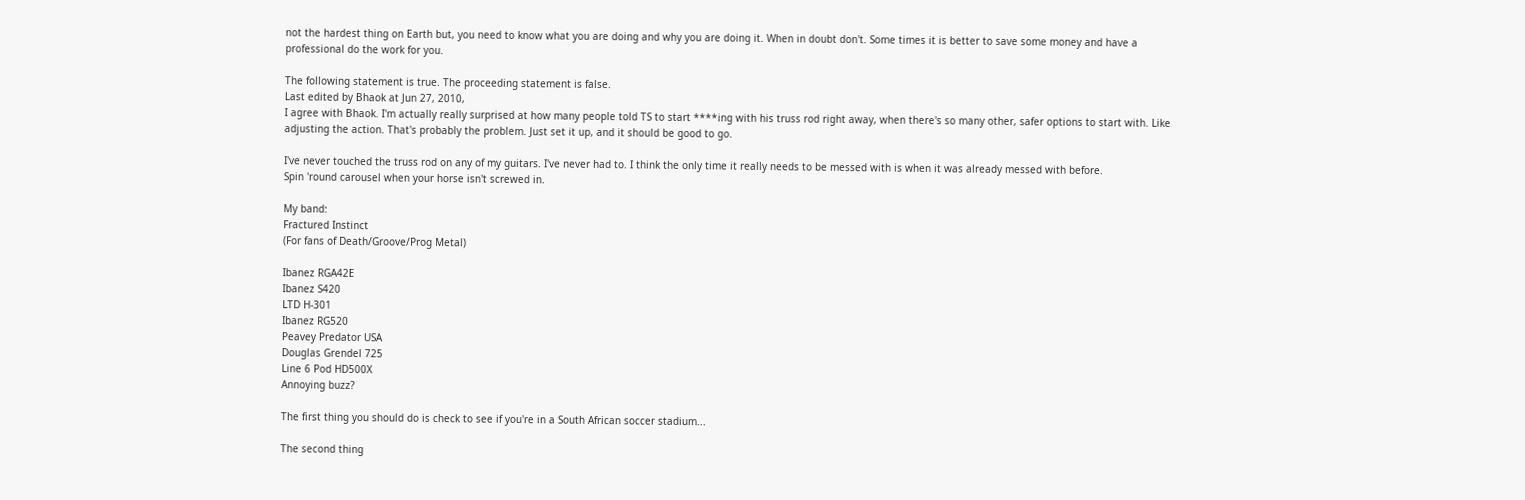not the hardest thing on Earth but, you need to know what you are doing and why you are doing it. When in doubt don't. Some times it is better to save some money and have a professional do the work for you.

The following statement is true. The proceeding statement is false.
Last edited by Bhaok at Jun 27, 2010,
I agree with Bhaok. I'm actually really surprised at how many people told TS to start ****ing with his truss rod right away, when there's so many other, safer options to start with. Like adjusting the action. That's probably the problem. Just set it up, and it should be good to go.

I've never touched the truss rod on any of my guitars. I've never had to. I think the only time it really needs to be messed with is when it was already messed with before.
Spin 'round carousel when your horse isn't screwed in.

My band:
Fractured Instinct
(For fans of Death/Groove/Prog Metal)

Ibanez RGA42E
Ibanez S420
LTD H-301
Ibanez RG520
Peavey Predator USA
Douglas Grendel 725
Line 6 Pod HD500X
Annoying buzz?

The first thing you should do is check to see if you're in a South African soccer stadium...

The second thing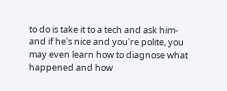to do is take it to a tech and ask him- and if he's nice and you're polite, you may even learn how to diagnose what happened and how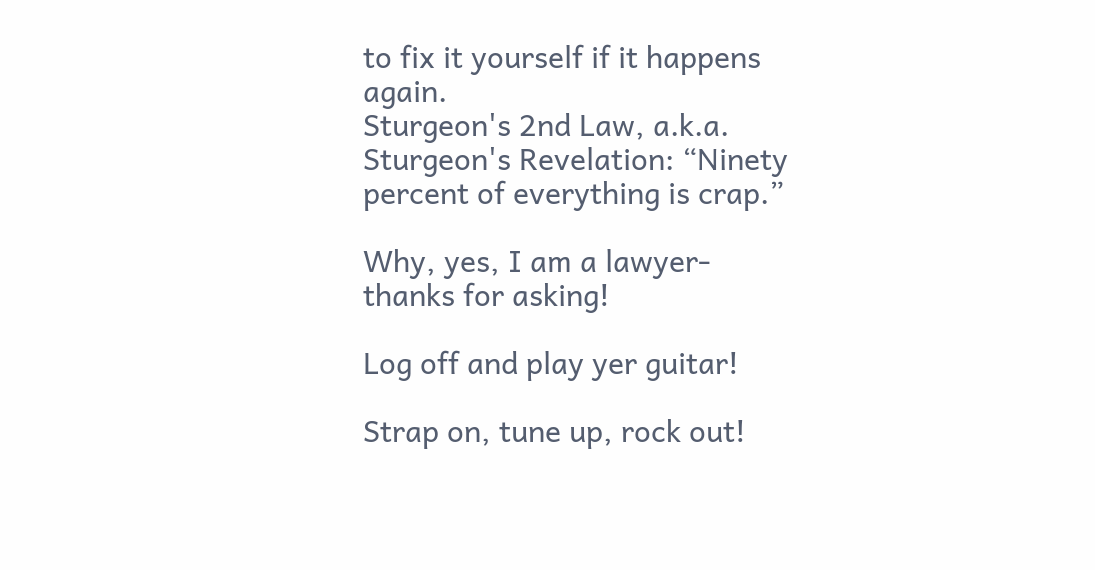to fix it yourself if it happens again.
Sturgeon's 2nd Law, a.k.a. Sturgeon's Revelation: “Ninety percent of everything is crap.”

Why, yes, I am a lawyer- thanks for asking!

Log off and play yer guitar!

Strap on, tune up, rock out!